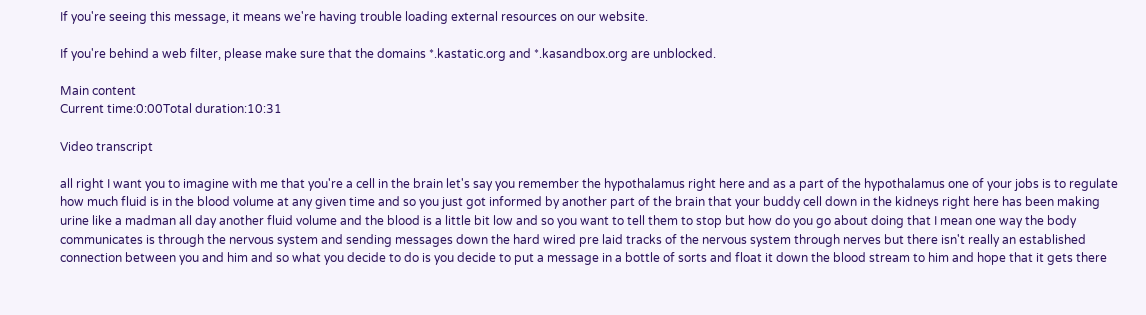If you're seeing this message, it means we're having trouble loading external resources on our website.

If you're behind a web filter, please make sure that the domains *.kastatic.org and *.kasandbox.org are unblocked.

Main content
Current time:0:00Total duration:10:31

Video transcript

all right I want you to imagine with me that you're a cell in the brain let's say you remember the hypothalamus right here and as a part of the hypothalamus one of your jobs is to regulate how much fluid is in the blood volume at any given time and so you just got informed by another part of the brain that your buddy cell down in the kidneys right here has been making urine like a madman all day another fluid volume and the blood is a little bit low and so you want to tell them to stop but how do you go about doing that I mean one way the body communicates is through the nervous system and sending messages down the hard wired pre laid tracks of the nervous system through nerves but there isn't really an established connection between you and him and so what you decide to do is you decide to put a message in a bottle of sorts and float it down the blood stream to him and hope that it gets there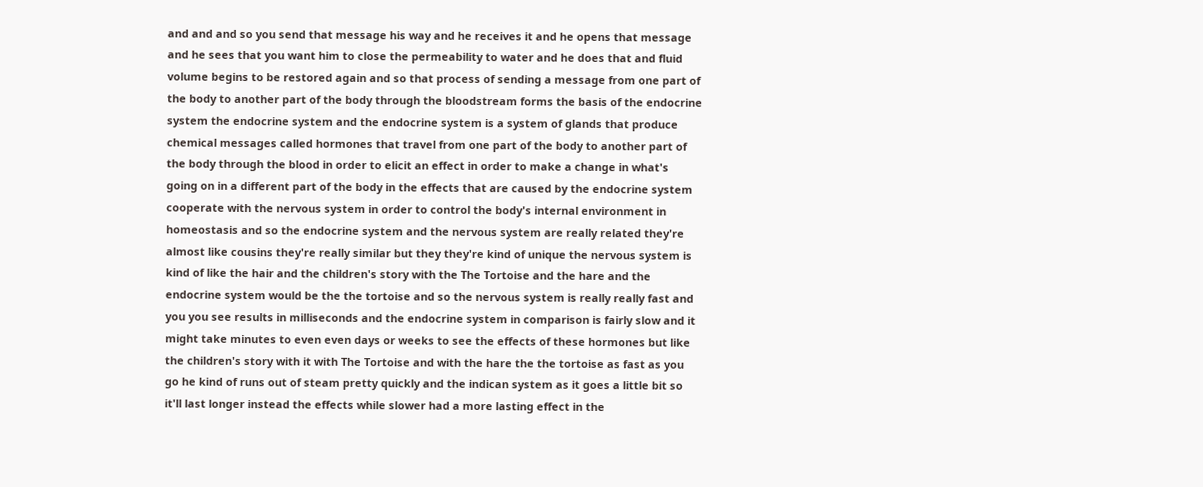and and and so you send that message his way and he receives it and he opens that message and he sees that you want him to close the permeability to water and he does that and fluid volume begins to be restored again and so that process of sending a message from one part of the body to another part of the body through the bloodstream forms the basis of the endocrine system the endocrine system and the endocrine system is a system of glands that produce chemical messages called hormones that travel from one part of the body to another part of the body through the blood in order to elicit an effect in order to make a change in what's going on in a different part of the body in the effects that are caused by the endocrine system cooperate with the nervous system in order to control the body's internal environment in homeostasis and so the endocrine system and the nervous system are really related they're almost like cousins they're really similar but they they're kind of unique the nervous system is kind of like the hair and the children's story with the The Tortoise and the hare and the endocrine system would be the the tortoise and so the nervous system is really really fast and you you see results in milliseconds and the endocrine system in comparison is fairly slow and it might take minutes to even even days or weeks to see the effects of these hormones but like the children's story with it with The Tortoise and with the hare the the tortoise as fast as you go he kind of runs out of steam pretty quickly and the indican system as it goes a little bit so it'll last longer instead the effects while slower had a more lasting effect in the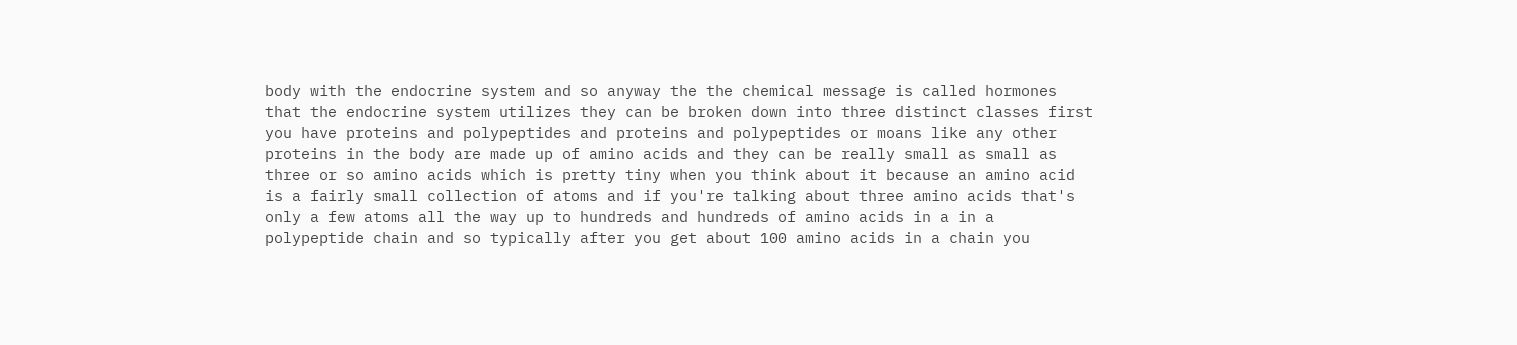body with the endocrine system and so anyway the the chemical message is called hormones that the endocrine system utilizes they can be broken down into three distinct classes first you have proteins and polypeptides and proteins and polypeptides or moans like any other proteins in the body are made up of amino acids and they can be really small as small as three or so amino acids which is pretty tiny when you think about it because an amino acid is a fairly small collection of atoms and if you're talking about three amino acids that's only a few atoms all the way up to hundreds and hundreds of amino acids in a in a polypeptide chain and so typically after you get about 100 amino acids in a chain you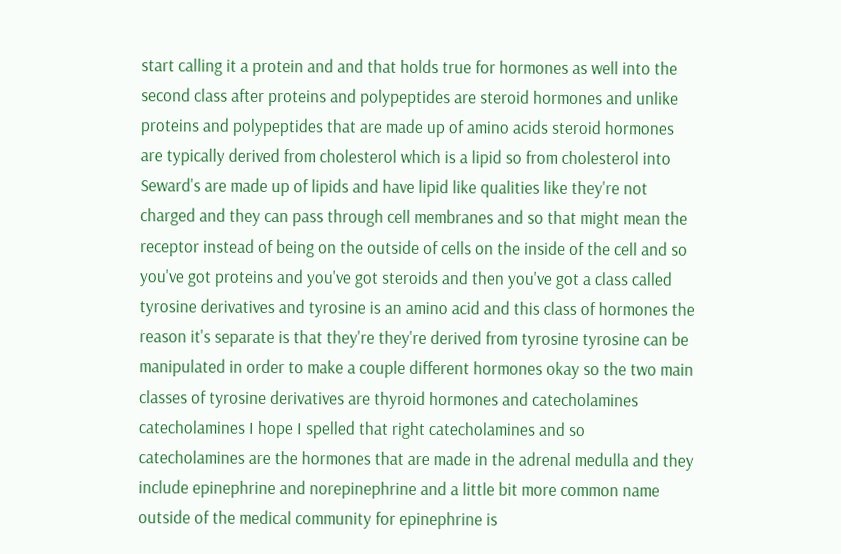start calling it a protein and and that holds true for hormones as well into the second class after proteins and polypeptides are steroid hormones and unlike proteins and polypeptides that are made up of amino acids steroid hormones are typically derived from cholesterol which is a lipid so from cholesterol into Seward's are made up of lipids and have lipid like qualities like they're not charged and they can pass through cell membranes and so that might mean the receptor instead of being on the outside of cells on the inside of the cell and so you've got proteins and you've got steroids and then you've got a class called tyrosine derivatives and tyrosine is an amino acid and this class of hormones the reason it's separate is that they're they're derived from tyrosine tyrosine can be manipulated in order to make a couple different hormones okay so the two main classes of tyrosine derivatives are thyroid hormones and catecholamines catecholamines I hope I spelled that right catecholamines and so catecholamines are the hormones that are made in the adrenal medulla and they include epinephrine and norepinephrine and a little bit more common name outside of the medical community for epinephrine is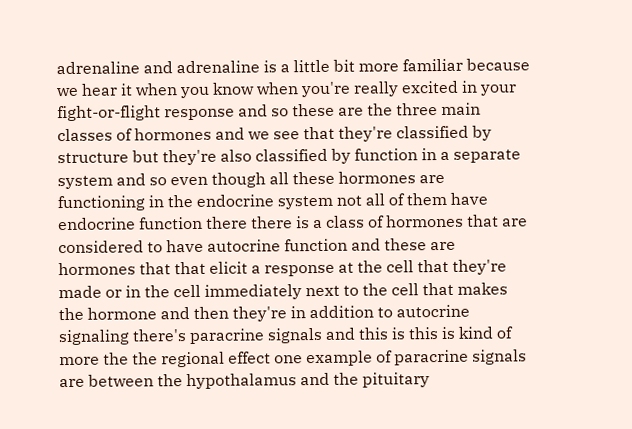adrenaline and adrenaline is a little bit more familiar because we hear it when you know when you're really excited in your fight-or-flight response and so these are the three main classes of hormones and we see that they're classified by structure but they're also classified by function in a separate system and so even though all these hormones are functioning in the endocrine system not all of them have endocrine function there there is a class of hormones that are considered to have autocrine function and these are hormones that that elicit a response at the cell that they're made or in the cell immediately next to the cell that makes the hormone and then they're in addition to autocrine signaling there's paracrine signals and this is this is kind of more the the regional effect one example of paracrine signals are between the hypothalamus and the pituitary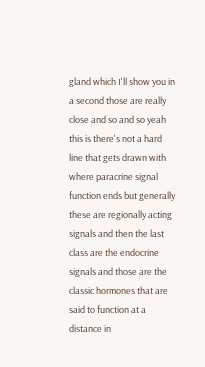gland which I'll show you in a second those are really close and so and so yeah this is there's not a hard line that gets drawn with where paracrine signal function ends but generally these are regionally acting signals and then the last class are the endocrine signals and those are the classic hormones that are said to function at a distance in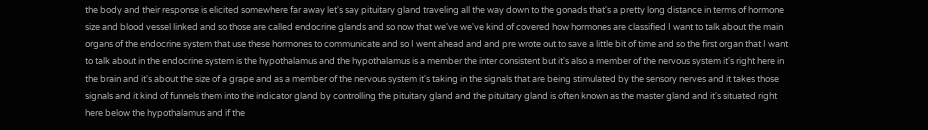the body and their response is elicited somewhere far away let's say pituitary gland traveling all the way down to the gonads that's a pretty long distance in terms of hormone size and blood vessel linked and so those are called endocrine glands and so now that we've we've kind of covered how hormones are classified I want to talk about the main organs of the endocrine system that use these hormones to communicate and so I went ahead and and pre wrote out to save a little bit of time and so the first organ that I want to talk about in the endocrine system is the hypothalamus and the hypothalamus is a member the inter consistent but it's also a member of the nervous system it's right here in the brain and it's about the size of a grape and as a member of the nervous system it's taking in the signals that are being stimulated by the sensory nerves and it takes those signals and it kind of funnels them into the indicator gland by controlling the pituitary gland and the pituitary gland is often known as the master gland and it's situated right here below the hypothalamus and if the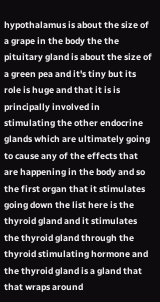hypothalamus is about the size of a grape in the body the the pituitary gland is about the size of a green pea and it's tiny but its role is huge and that it is is principally involved in stimulating the other endocrine glands which are ultimately going to cause any of the effects that are happening in the body and so the first organ that it stimulates going down the list here is the thyroid gland and it stimulates the thyroid gland through the thyroid stimulating hormone and the thyroid gland is a gland that that wraps around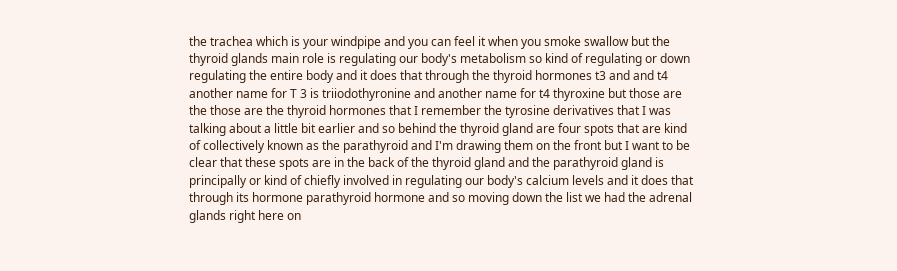the trachea which is your windpipe and you can feel it when you smoke swallow but the thyroid glands main role is regulating our body's metabolism so kind of regulating or down regulating the entire body and it does that through the thyroid hormones t3 and and t4 another name for T 3 is triiodothyronine and another name for t4 thyroxine but those are the those are the thyroid hormones that I remember the tyrosine derivatives that I was talking about a little bit earlier and so behind the thyroid gland are four spots that are kind of collectively known as the parathyroid and I'm drawing them on the front but I want to be clear that these spots are in the back of the thyroid gland and the parathyroid gland is principally or kind of chiefly involved in regulating our body's calcium levels and it does that through its hormone parathyroid hormone and so moving down the list we had the adrenal glands right here on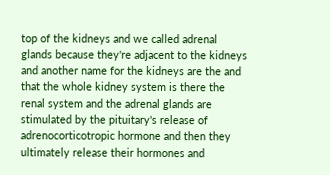top of the kidneys and we called adrenal glands because they're adjacent to the kidneys and another name for the kidneys are the and that the whole kidney system is there the renal system and the adrenal glands are stimulated by the pituitary's release of adrenocorticotropic hormone and then they ultimately release their hormones and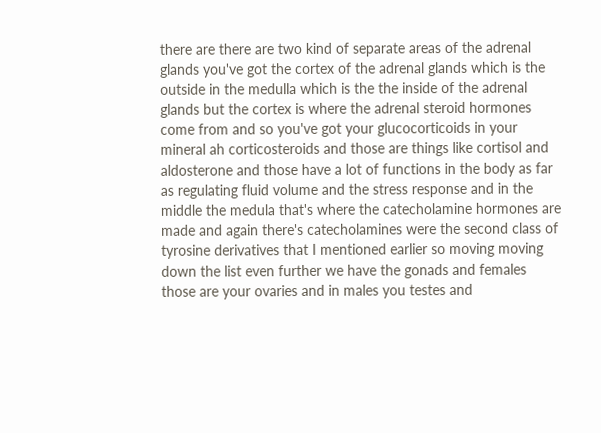there are there are two kind of separate areas of the adrenal glands you've got the cortex of the adrenal glands which is the outside in the medulla which is the the inside of the adrenal glands but the cortex is where the adrenal steroid hormones come from and so you've got your glucocorticoids in your mineral ah corticosteroids and those are things like cortisol and aldosterone and those have a lot of functions in the body as far as regulating fluid volume and the stress response and in the middle the medula that's where the catecholamine hormones are made and again there's catecholamines were the second class of tyrosine derivatives that I mentioned earlier so moving moving down the list even further we have the gonads and females those are your ovaries and in males you testes and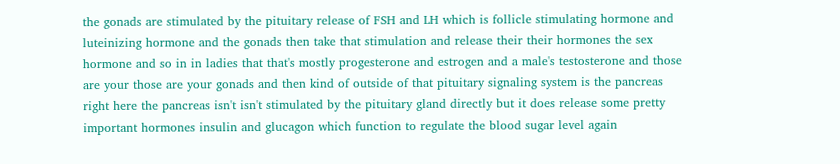the gonads are stimulated by the pituitary release of FSH and LH which is follicle stimulating hormone and luteinizing hormone and the gonads then take that stimulation and release their their hormones the sex hormone and so in in ladies that that's mostly progesterone and estrogen and a male's testosterone and those are your those are your gonads and then kind of outside of that pituitary signaling system is the pancreas right here the pancreas isn't isn't stimulated by the pituitary gland directly but it does release some pretty important hormones insulin and glucagon which function to regulate the blood sugar level again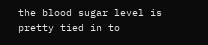the blood sugar level is pretty tied in to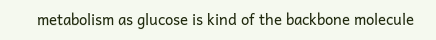metabolism as glucose is kind of the backbone molecule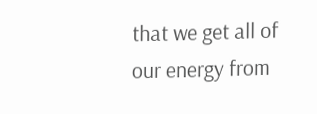that we get all of our energy from